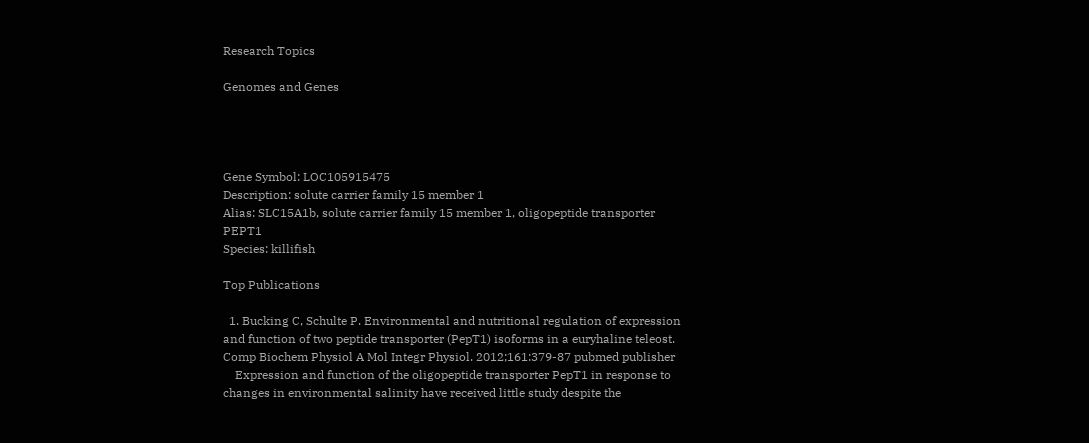Research Topics

Genomes and Genes




Gene Symbol: LOC105915475
Description: solute carrier family 15 member 1
Alias: SLC15A1b, solute carrier family 15 member 1, oligopeptide transporter PEPT1
Species: killifish

Top Publications

  1. Bucking C, Schulte P. Environmental and nutritional regulation of expression and function of two peptide transporter (PepT1) isoforms in a euryhaline teleost. Comp Biochem Physiol A Mol Integr Physiol. 2012;161:379-87 pubmed publisher
    Expression and function of the oligopeptide transporter PepT1 in response to changes in environmental salinity have received little study despite the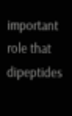important role that dipeptides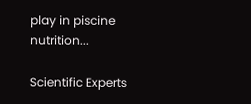play in piscine nutrition...

Scientific Experts